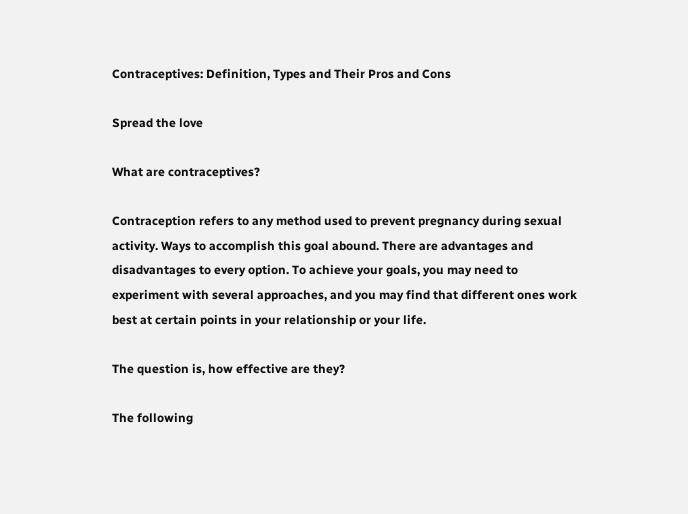Contraceptives: Definition, Types and Their Pros and Cons

Spread the love

What are contraceptives?

Contraception refers to any method used to prevent pregnancy during sexual activity. Ways to accomplish this goal abound. There are advantages and disadvantages to every option. To achieve your goals, you may need to experiment with several approaches, and you may find that different ones work best at certain points in your relationship or your life.

The question is, how effective are they?

The following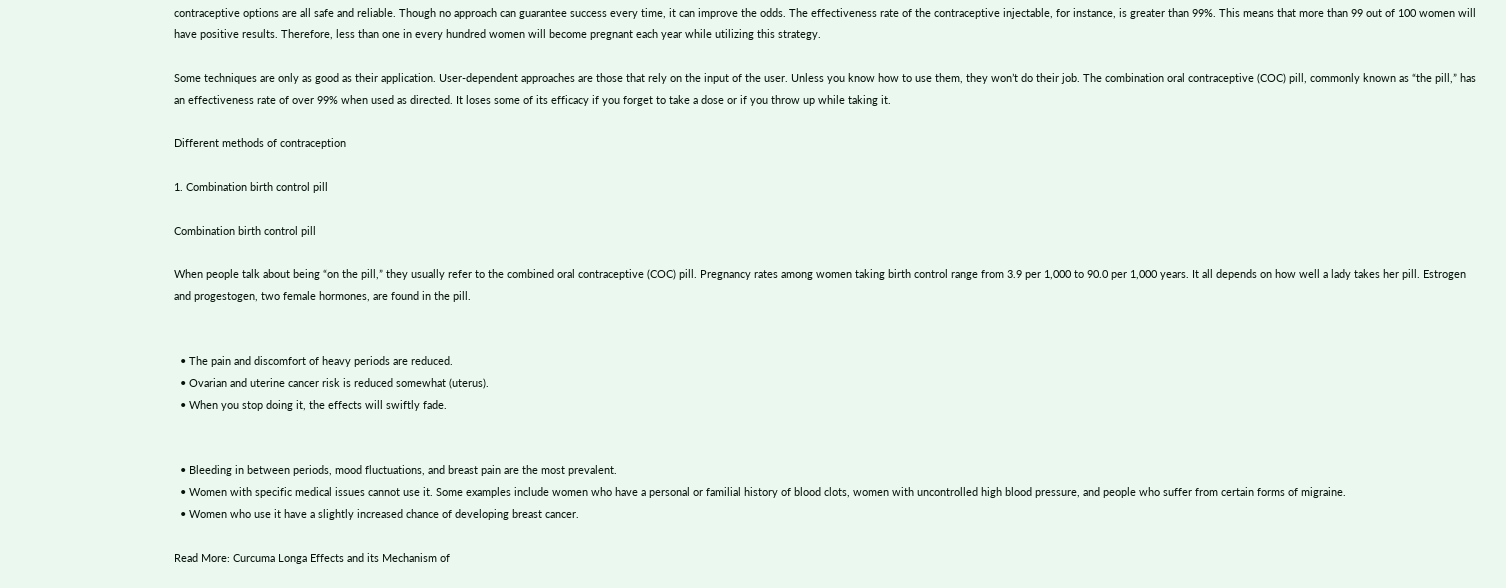contraceptive options are all safe and reliable. Though no approach can guarantee success every time, it can improve the odds. The effectiveness rate of the contraceptive injectable, for instance, is greater than 99%. This means that more than 99 out of 100 women will have positive results. Therefore, less than one in every hundred women will become pregnant each year while utilizing this strategy.

Some techniques are only as good as their application. User-dependent approaches are those that rely on the input of the user. Unless you know how to use them, they won’t do their job. The combination oral contraceptive (COC) pill, commonly known as “the pill,” has an effectiveness rate of over 99% when used as directed. It loses some of its efficacy if you forget to take a dose or if you throw up while taking it.

Different methods of contraception

1. Combination birth control pill

Combination birth control pill

When people talk about being “on the pill,” they usually refer to the combined oral contraceptive (COC) pill. Pregnancy rates among women taking birth control range from 3.9 per 1,000 to 90.0 per 1,000 years. It all depends on how well a lady takes her pill. Estrogen and progestogen, two female hormones, are found in the pill.


  • The pain and discomfort of heavy periods are reduced.
  • Ovarian and uterine cancer risk is reduced somewhat (uterus).
  • When you stop doing it, the effects will swiftly fade.


  • Bleeding in between periods, mood fluctuations, and breast pain are the most prevalent.
  • Women with specific medical issues cannot use it. Some examples include women who have a personal or familial history of blood clots, women with uncontrolled high blood pressure, and people who suffer from certain forms of migraine.
  • Women who use it have a slightly increased chance of developing breast cancer.

Read More: Curcuma Longa Effects and its Mechanism of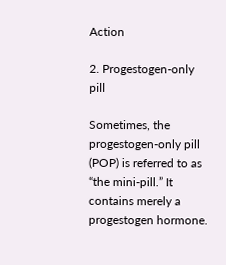Action

2. Progestogen-only pill

Sometimes, the progestogen-only pill (POP) is referred to as “the mini-pill.” It contains merely a progestogen hormone.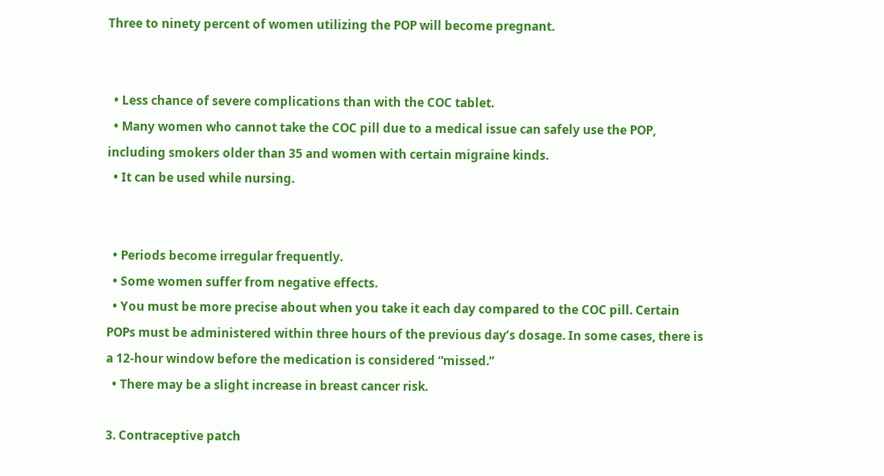Three to ninety percent of women utilizing the POP will become pregnant.


  • Less chance of severe complications than with the COC tablet.
  • Many women who cannot take the COC pill due to a medical issue can safely use the POP, including smokers older than 35 and women with certain migraine kinds.
  • It can be used while nursing.


  • Periods become irregular frequently.
  • Some women suffer from negative effects.
  • You must be more precise about when you take it each day compared to the COC pill. Certain POPs must be administered within three hours of the previous day’s dosage. In some cases, there is a 12-hour window before the medication is considered “missed.”
  • There may be a slight increase in breast cancer risk.

3. Contraceptive patch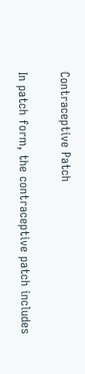Contraceptive Patch

In patch form, the contraceptive patch includes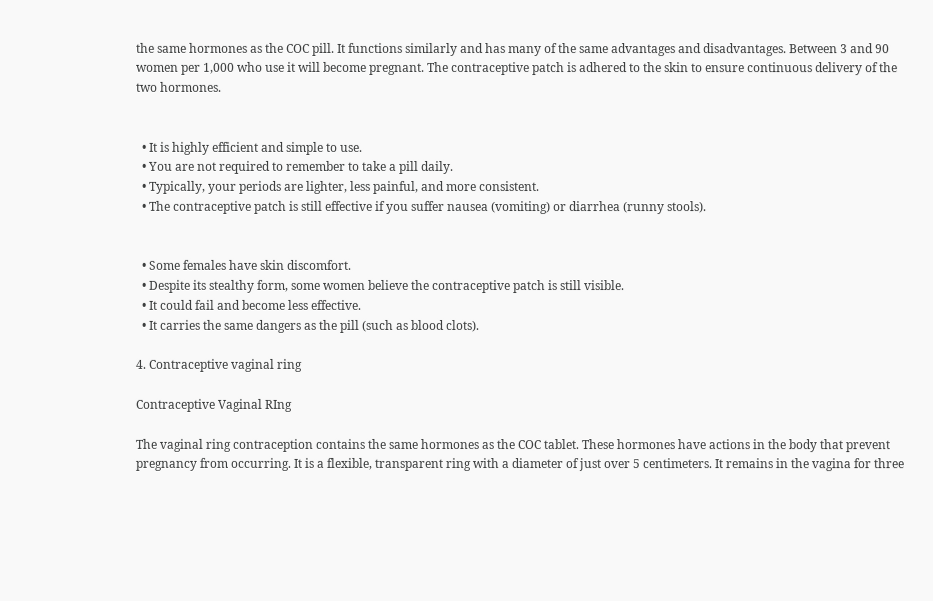the same hormones as the COC pill. It functions similarly and has many of the same advantages and disadvantages. Between 3 and 90 women per 1,000 who use it will become pregnant. The contraceptive patch is adhered to the skin to ensure continuous delivery of the two hormones.


  • It is highly efficient and simple to use.
  • You are not required to remember to take a pill daily.
  • Typically, your periods are lighter, less painful, and more consistent.
  • The contraceptive patch is still effective if you suffer nausea (vomiting) or diarrhea (runny stools).


  • Some females have skin discomfort.
  • Despite its stealthy form, some women believe the contraceptive patch is still visible.
  • It could fail and become less effective.
  • It carries the same dangers as the pill (such as blood clots).

4. Contraceptive vaginal ring

Contraceptive Vaginal RIng

The vaginal ring contraception contains the same hormones as the COC tablet. These hormones have actions in the body that prevent pregnancy from occurring. It is a flexible, transparent ring with a diameter of just over 5 centimeters. It remains in the vagina for three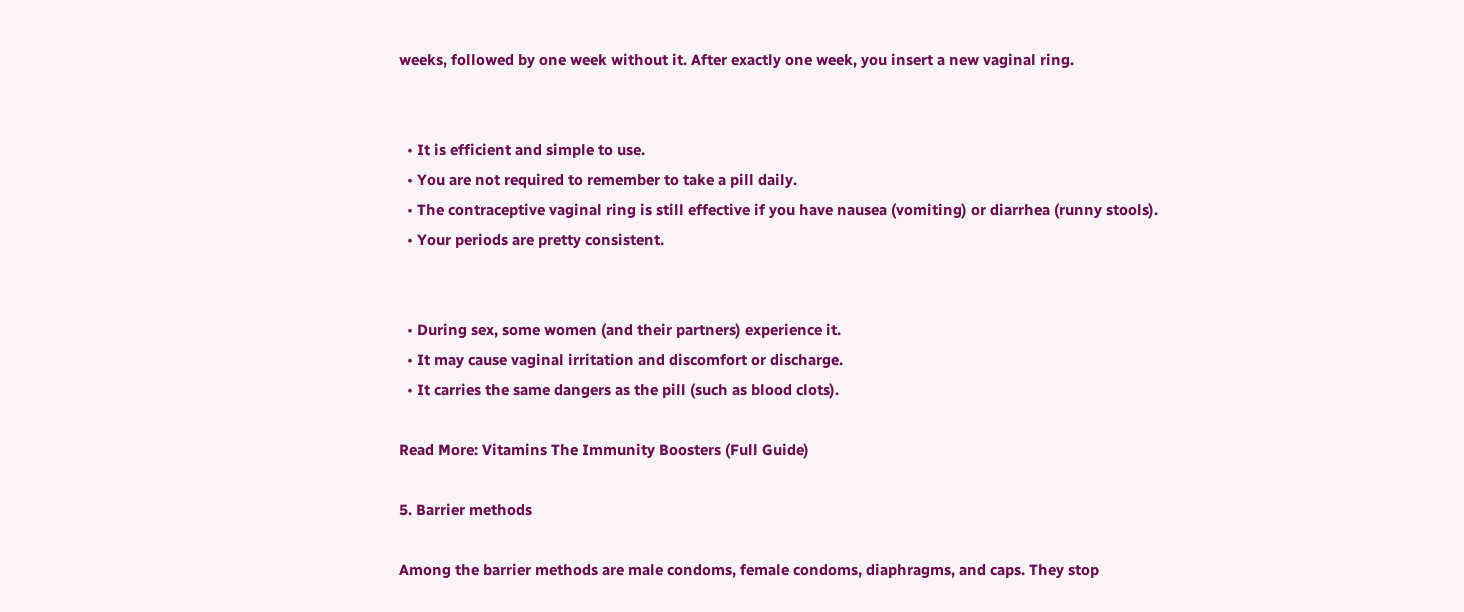weeks, followed by one week without it. After exactly one week, you insert a new vaginal ring.


  • It is efficient and simple to use.
  • You are not required to remember to take a pill daily.
  • The contraceptive vaginal ring is still effective if you have nausea (vomiting) or diarrhea (runny stools).
  • Your periods are pretty consistent.


  • During sex, some women (and their partners) experience it.
  • It may cause vaginal irritation and discomfort or discharge.
  • It carries the same dangers as the pill (such as blood clots).

Read More: Vitamins The Immunity Boosters (Full Guide)

5. Barrier methods

Among the barrier methods are male condoms, female condoms, diaphragms, and caps. They stop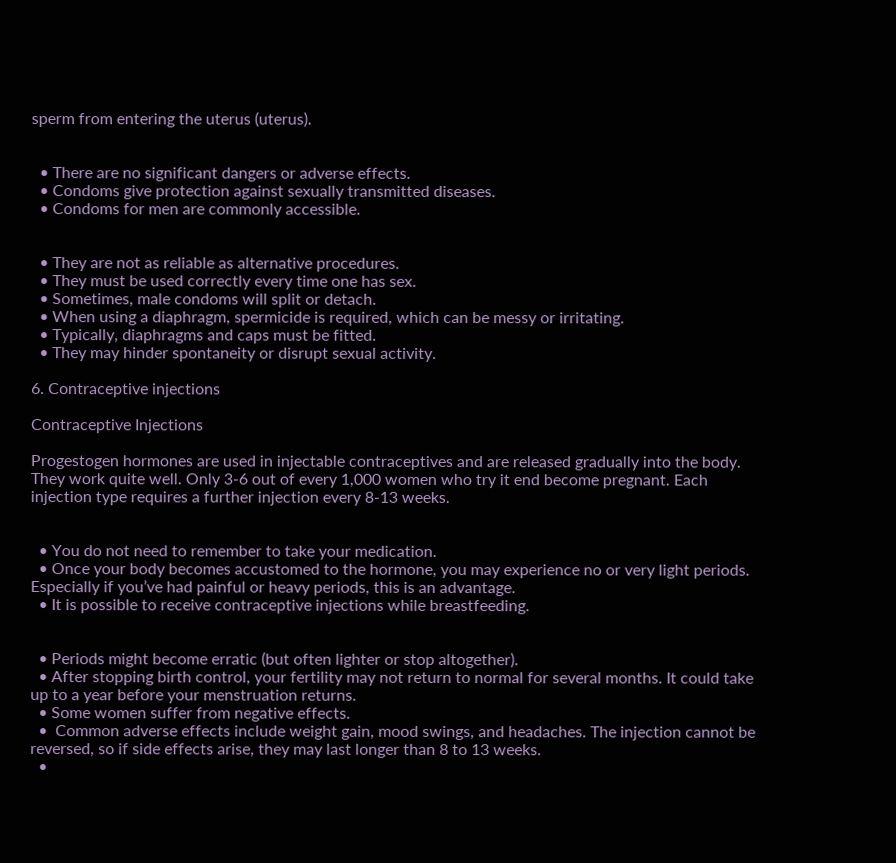sperm from entering the uterus (uterus).


  • There are no significant dangers or adverse effects.
  • Condoms give protection against sexually transmitted diseases.
  • Condoms for men are commonly accessible.


  • They are not as reliable as alternative procedures.
  • They must be used correctly every time one has sex.
  • Sometimes, male condoms will split or detach.
  • When using a diaphragm, spermicide is required, which can be messy or irritating.
  • Typically, diaphragms and caps must be fitted.
  • They may hinder spontaneity or disrupt sexual activity.

6. Contraceptive injections

Contraceptive Injections

Progestogen hormones are used in injectable contraceptives and are released gradually into the body. They work quite well. Only 3-6 out of every 1,000 women who try it end become pregnant. Each injection type requires a further injection every 8-13 weeks.


  • You do not need to remember to take your medication.
  • Once your body becomes accustomed to the hormone, you may experience no or very light periods. Especially if you’ve had painful or heavy periods, this is an advantage.
  • It is possible to receive contraceptive injections while breastfeeding.


  • Periods might become erratic (but often lighter or stop altogether).
  • After stopping birth control, your fertility may not return to normal for several months. It could take up to a year before your menstruation returns.
  • Some women suffer from negative effects.
  •  Common adverse effects include weight gain, mood swings, and headaches. The injection cannot be reversed, so if side effects arise, they may last longer than 8 to 13 weeks.
  •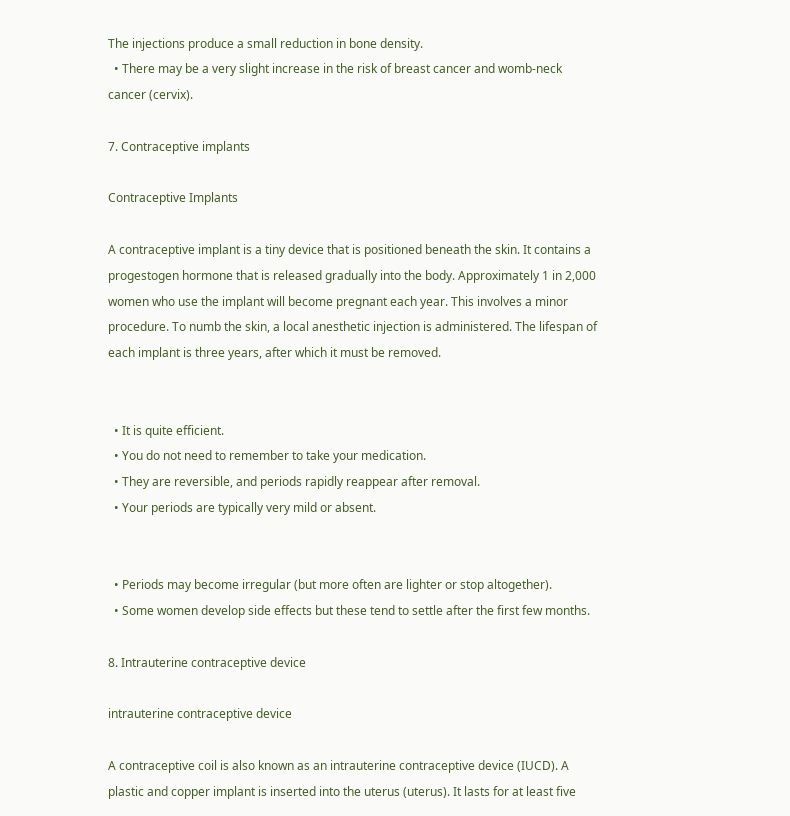The injections produce a small reduction in bone density.
  • There may be a very slight increase in the risk of breast cancer and womb-neck cancer (cervix).

7. Contraceptive implants

Contraceptive Implants

A contraceptive implant is a tiny device that is positioned beneath the skin. It contains a progestogen hormone that is released gradually into the body. Approximately 1 in 2,000 women who use the implant will become pregnant each year. This involves a minor procedure. To numb the skin, a local anesthetic injection is administered. The lifespan of each implant is three years, after which it must be removed.


  • It is quite efficient.
  • You do not need to remember to take your medication.
  • They are reversible, and periods rapidly reappear after removal.
  • Your periods are typically very mild or absent.


  • Periods may become irregular (but more often are lighter or stop altogether).
  • Some women develop side effects but these tend to settle after the first few months.

8. Intrauterine contraceptive device

intrauterine contraceptive device

A contraceptive coil is also known as an intrauterine contraceptive device (IUCD). A plastic and copper implant is inserted into the uterus (uterus). It lasts for at least five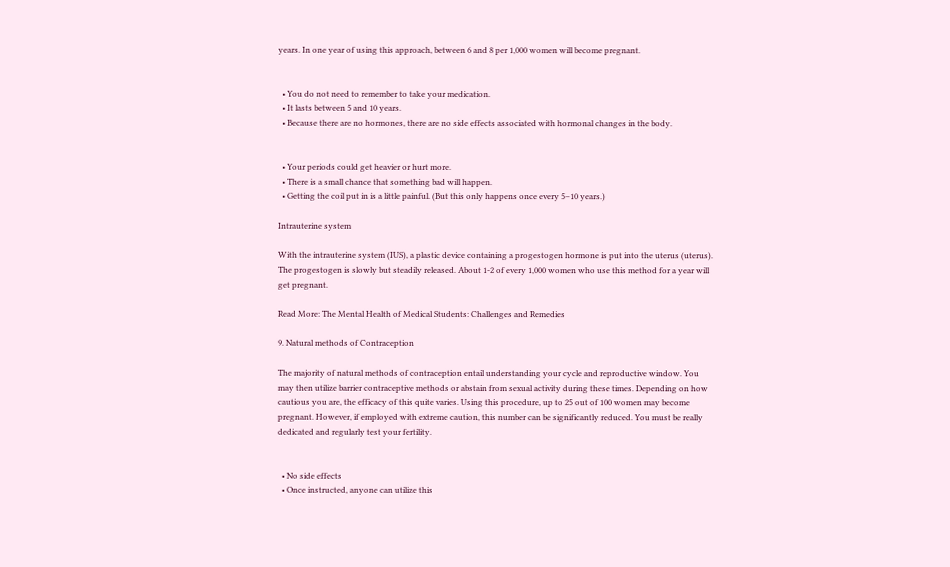years. In one year of using this approach, between 6 and 8 per 1,000 women will become pregnant.


  • You do not need to remember to take your medication.
  • It lasts between 5 and 10 years.
  • Because there are no hormones, there are no side effects associated with hormonal changes in the body.


  • Your periods could get heavier or hurt more.
  • There is a small chance that something bad will happen.
  • Getting the coil put in is a little painful. (But this only happens once every 5–10 years.)

Intrauterine system

With the intrauterine system (IUS), a plastic device containing a progestogen hormone is put into the uterus (uterus). The progestogen is slowly but steadily released. About 1-2 of every 1,000 women who use this method for a year will get pregnant.

Read More: The Mental Health of Medical Students: Challenges and Remedies

9. Natural methods of Contraception

The majority of natural methods of contraception entail understanding your cycle and reproductive window. You may then utilize barrier contraceptive methods or abstain from sexual activity during these times. Depending on how cautious you are, the efficacy of this quite varies. Using this procedure, up to 25 out of 100 women may become pregnant. However, if employed with extreme caution, this number can be significantly reduced. You must be really dedicated and regularly test your fertility.


  • No side effects
  • Once instructed, anyone can utilize this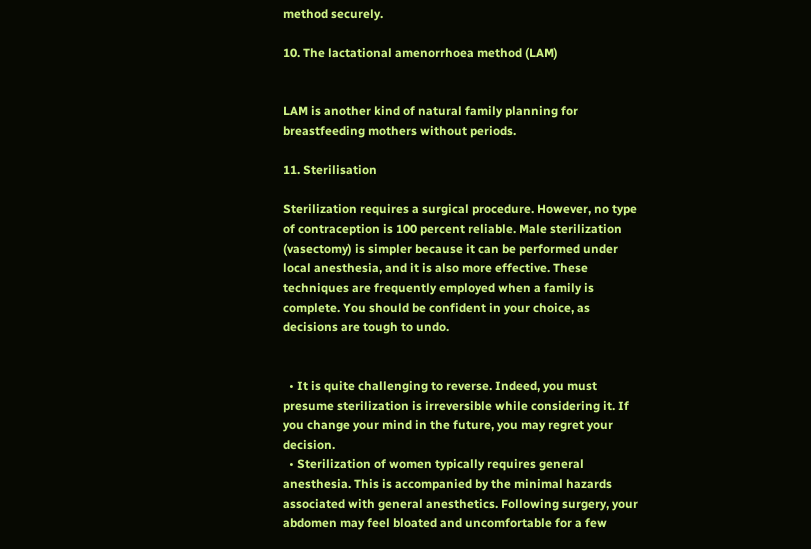method securely.

10. The lactational amenorrhoea method (LAM)


LAM is another kind of natural family planning for breastfeeding mothers without periods.

11. Sterilisation

Sterilization requires a surgical procedure. However, no type of contraception is 100 percent reliable. Male sterilization (vasectomy) is simpler because it can be performed under local anesthesia, and it is also more effective. These techniques are frequently employed when a family is complete. You should be confident in your choice, as decisions are tough to undo.


  • It is quite challenging to reverse. Indeed, you must presume sterilization is irreversible while considering it. If you change your mind in the future, you may regret your decision.
  • Sterilization of women typically requires general anesthesia. This is accompanied by the minimal hazards associated with general anesthetics. Following surgery, your abdomen may feel bloated and uncomfortable for a few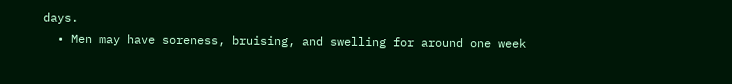days.
  • Men may have soreness, bruising, and swelling for around one week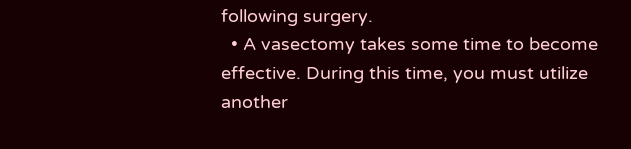following surgery.
  • A vasectomy takes some time to become effective. During this time, you must utilize another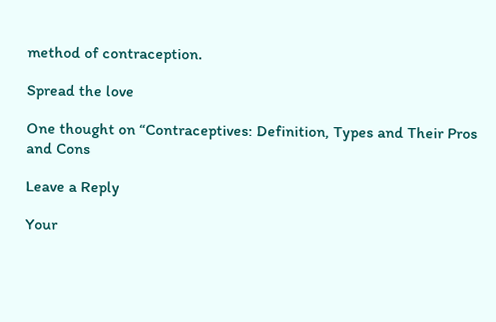method of contraception.

Spread the love

One thought on “Contraceptives: Definition, Types and Their Pros and Cons

Leave a Reply

Your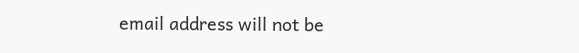email address will not be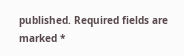published. Required fields are marked *